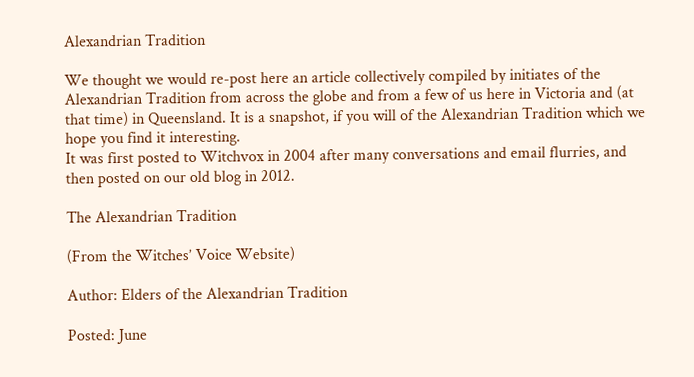Alexandrian Tradition

We thought we would re-post here an article collectively compiled by initiates of the Alexandrian Tradition from across the globe and from a few of us here in Victoria and (at that time) in Queensland. It is a snapshot, if you will of the Alexandrian Tradition which we hope you find it interesting.
It was first posted to Witchvox in 2004 after many conversations and email flurries, and then posted on our old blog in 2012.

The Alexandrian Tradition

(From the Witches’ Voice Website)

Author: Elders of the Alexandrian Tradition

Posted: June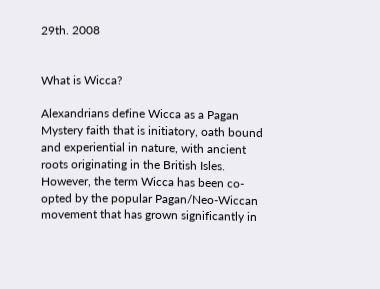29th. 2008


What is Wicca?

Alexandrians define Wicca as a Pagan Mystery faith that is initiatory, oath bound and experiential in nature, with ancient roots originating in the British Isles. However, the term Wicca has been co-opted by the popular Pagan/Neo-Wiccan movement that has grown significantly in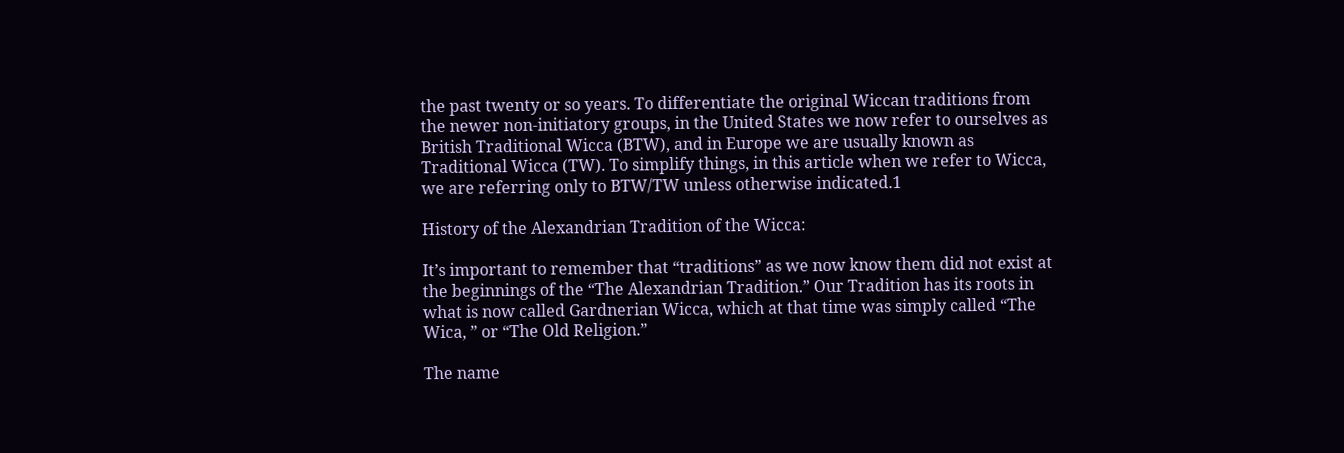the past twenty or so years. To differentiate the original Wiccan traditions from the newer non-initiatory groups, in the United States we now refer to ourselves as British Traditional Wicca (BTW), and in Europe we are usually known as Traditional Wicca (TW). To simplify things, in this article when we refer to Wicca, we are referring only to BTW/TW unless otherwise indicated.1

History of the Alexandrian Tradition of the Wicca:

It’s important to remember that “traditions” as we now know them did not exist at the beginnings of the “The Alexandrian Tradition.” Our Tradition has its roots in what is now called Gardnerian Wicca, which at that time was simply called “The Wica, ” or “The Old Religion.”

The name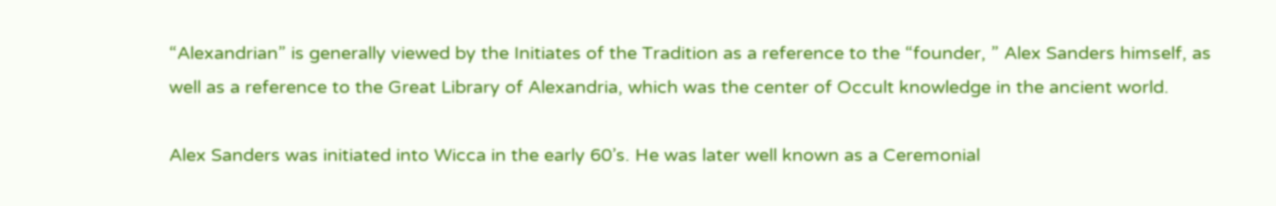“Alexandrian” is generally viewed by the Initiates of the Tradition as a reference to the “founder, ” Alex Sanders himself, as well as a reference to the Great Library of Alexandria, which was the center of Occult knowledge in the ancient world.

Alex Sanders was initiated into Wicca in the early 60’s. He was later well known as a Ceremonial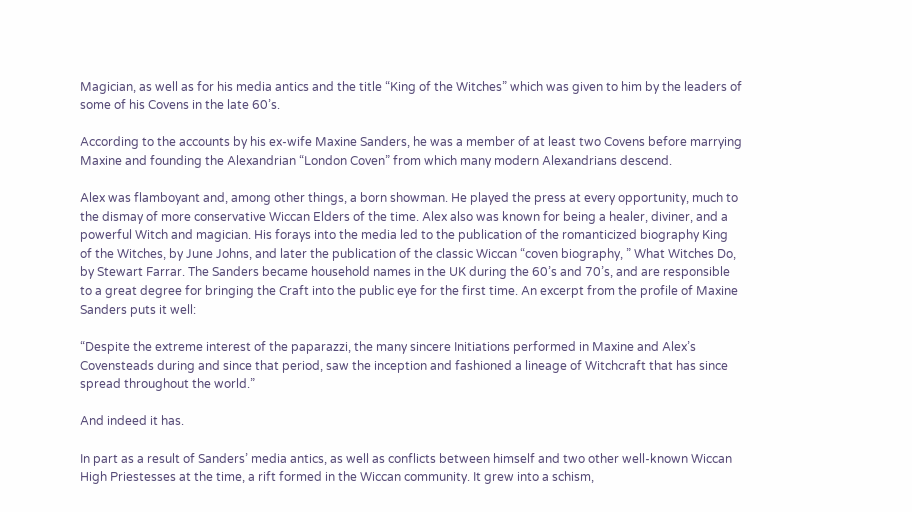Magician, as well as for his media antics and the title “King of the Witches” which was given to him by the leaders of some of his Covens in the late 60’s.

According to the accounts by his ex-wife Maxine Sanders, he was a member of at least two Covens before marrying Maxine and founding the Alexandrian “London Coven” from which many modern Alexandrians descend.

Alex was flamboyant and, among other things, a born showman. He played the press at every opportunity, much to the dismay of more conservative Wiccan Elders of the time. Alex also was known for being a healer, diviner, and a powerful Witch and magician. His forays into the media led to the publication of the romanticized biography King of the Witches, by June Johns, and later the publication of the classic Wiccan “coven biography, ” What Witches Do, by Stewart Farrar. The Sanders became household names in the UK during the 60’s and 70’s, and are responsible to a great degree for bringing the Craft into the public eye for the first time. An excerpt from the profile of Maxine Sanders puts it well:

“Despite the extreme interest of the paparazzi, the many sincere Initiations performed in Maxine and Alex’s Covensteads during and since that period, saw the inception and fashioned a lineage of Witchcraft that has since spread throughout the world.”

And indeed it has.

In part as a result of Sanders’ media antics, as well as conflicts between himself and two other well-known Wiccan High Priestesses at the time, a rift formed in the Wiccan community. It grew into a schism,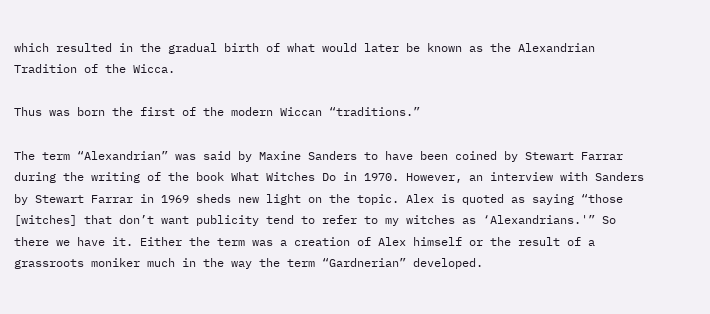which resulted in the gradual birth of what would later be known as the Alexandrian Tradition of the Wicca.

Thus was born the first of the modern Wiccan “traditions.”

The term “Alexandrian” was said by Maxine Sanders to have been coined by Stewart Farrar during the writing of the book What Witches Do in 1970. However, an interview with Sanders by Stewart Farrar in 1969 sheds new light on the topic. Alex is quoted as saying “those [witches] that don’t want publicity tend to refer to my witches as ‘Alexandrians.'” So there we have it. Either the term was a creation of Alex himself or the result of a grassroots moniker much in the way the term “Gardnerian” developed.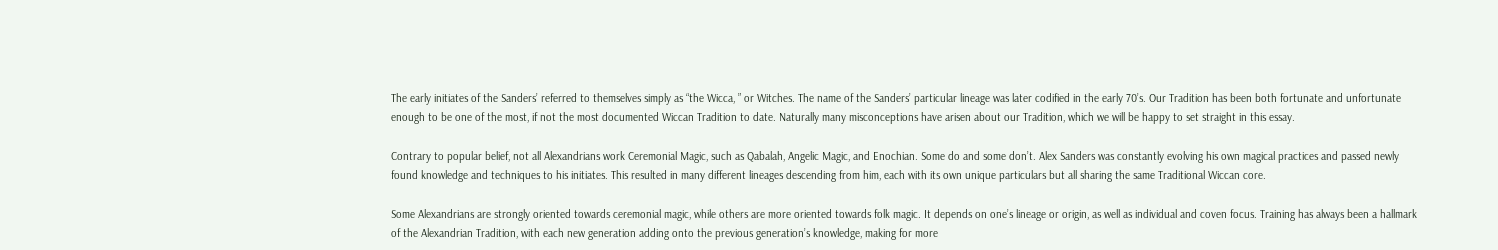The early initiates of the Sanders’ referred to themselves simply as “the Wicca, ” or Witches. The name of the Sanders’ particular lineage was later codified in the early 70’s. Our Tradition has been both fortunate and unfortunate enough to be one of the most, if not the most documented Wiccan Tradition to date. Naturally many misconceptions have arisen about our Tradition, which we will be happy to set straight in this essay.

Contrary to popular belief, not all Alexandrians work Ceremonial Magic, such as Qabalah, Angelic Magic, and Enochian. Some do and some don’t. Alex Sanders was constantly evolving his own magical practices and passed newly found knowledge and techniques to his initiates. This resulted in many different lineages descending from him, each with its own unique particulars but all sharing the same Traditional Wiccan core.

Some Alexandrians are strongly oriented towards ceremonial magic, while others are more oriented towards folk magic. It depends on one’s lineage or origin, as well as individual and coven focus. Training has always been a hallmark of the Alexandrian Tradition, with each new generation adding onto the previous generation’s knowledge, making for more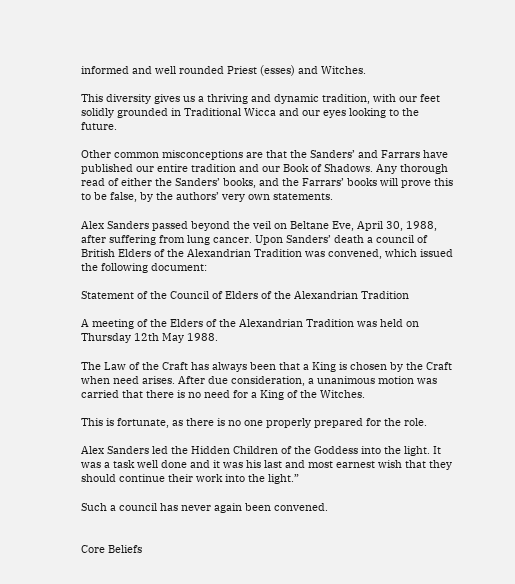informed and well rounded Priest (esses) and Witches.

This diversity gives us a thriving and dynamic tradition, with our feet solidly grounded in Traditional Wicca and our eyes looking to the future.

Other common misconceptions are that the Sanders’ and Farrars have published our entire tradition and our Book of Shadows. Any thorough read of either the Sanders’ books, and the Farrars’ books will prove this to be false, by the authors’ very own statements.

Alex Sanders passed beyond the veil on Beltane Eve, April 30, 1988, after suffering from lung cancer. Upon Sanders’ death a council of British Elders of the Alexandrian Tradition was convened, which issued the following document:

Statement of the Council of Elders of the Alexandrian Tradition

A meeting of the Elders of the Alexandrian Tradition was held on Thursday 12th May 1988.

The Law of the Craft has always been that a King is chosen by the Craft when need arises. After due consideration, a unanimous motion was carried that there is no need for a King of the Witches.

This is fortunate, as there is no one properly prepared for the role.

Alex Sanders led the Hidden Children of the Goddess into the light. It was a task well done and it was his last and most earnest wish that they should continue their work into the light.”

Such a council has never again been convened.


Core Beliefs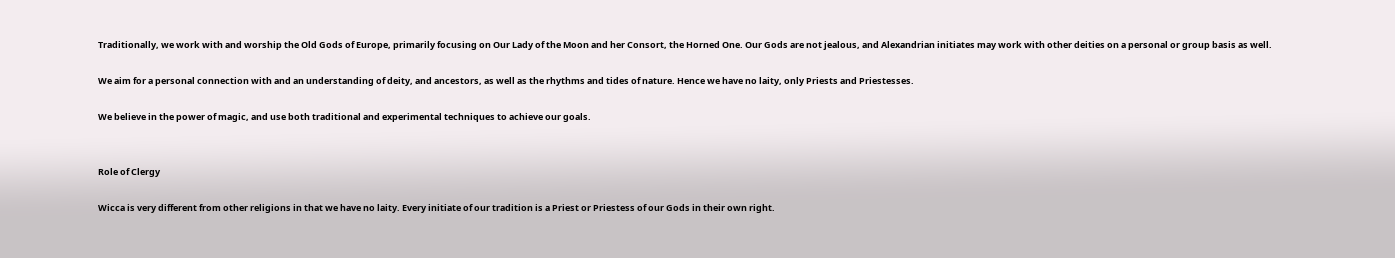Traditionally, we work with and worship the Old Gods of Europe, primarily focusing on Our Lady of the Moon and her Consort, the Horned One. Our Gods are not jealous, and Alexandrian initiates may work with other deities on a personal or group basis as well.

We aim for a personal connection with and an understanding of deity, and ancestors, as well as the rhythms and tides of nature. Hence we have no laity, only Priests and Priestesses.

We believe in the power of magic, and use both traditional and experimental techniques to achieve our goals.


Role of Clergy

Wicca is very different from other religions in that we have no laity. Every initiate of our tradition is a Priest or Priestess of our Gods in their own right.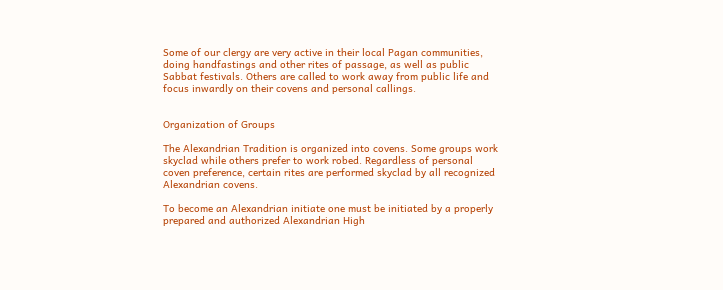Some of our clergy are very active in their local Pagan communities, doing handfastings and other rites of passage, as well as public Sabbat festivals. Others are called to work away from public life and focus inwardly on their covens and personal callings.


Organization of Groups

The Alexandrian Tradition is organized into covens. Some groups work skyclad while others prefer to work robed. Regardless of personal coven preference, certain rites are performed skyclad by all recognized Alexandrian covens.

To become an Alexandrian initiate one must be initiated by a properly prepared and authorized Alexandrian High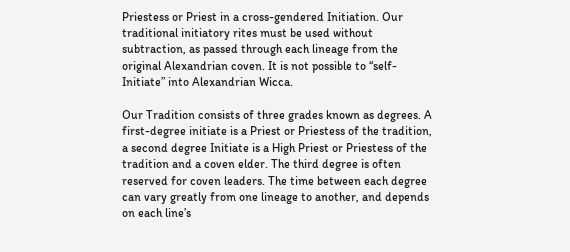Priestess or Priest in a cross-gendered Initiation. Our traditional initiatory rites must be used without subtraction, as passed through each lineage from the original Alexandrian coven. It is not possible to “self-Initiate” into Alexandrian Wicca.

Our Tradition consists of three grades known as degrees. A first-degree initiate is a Priest or Priestess of the tradition, a second degree Initiate is a High Priest or Priestess of the tradition and a coven elder. The third degree is often reserved for coven leaders. The time between each degree can vary greatly from one lineage to another, and depends on each line’s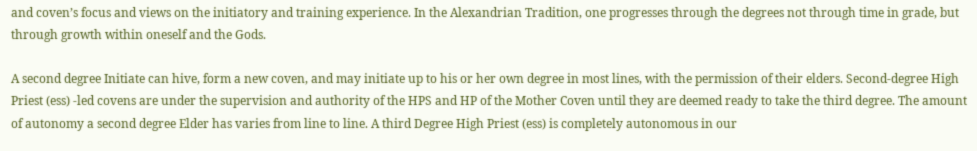and coven’s focus and views on the initiatory and training experience. In the Alexandrian Tradition, one progresses through the degrees not through time in grade, but through growth within oneself and the Gods.

A second degree Initiate can hive, form a new coven, and may initiate up to his or her own degree in most lines, with the permission of their elders. Second-degree High Priest (ess) -led covens are under the supervision and authority of the HPS and HP of the Mother Coven until they are deemed ready to take the third degree. The amount of autonomy a second degree Elder has varies from line to line. A third Degree High Priest (ess) is completely autonomous in our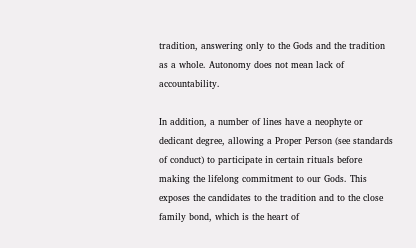tradition, answering only to the Gods and the tradition as a whole. Autonomy does not mean lack of accountability.

In addition, a number of lines have a neophyte or dedicant degree, allowing a Proper Person (see standards of conduct) to participate in certain rituals before making the lifelong commitment to our Gods. This exposes the candidates to the tradition and to the close family bond, which is the heart of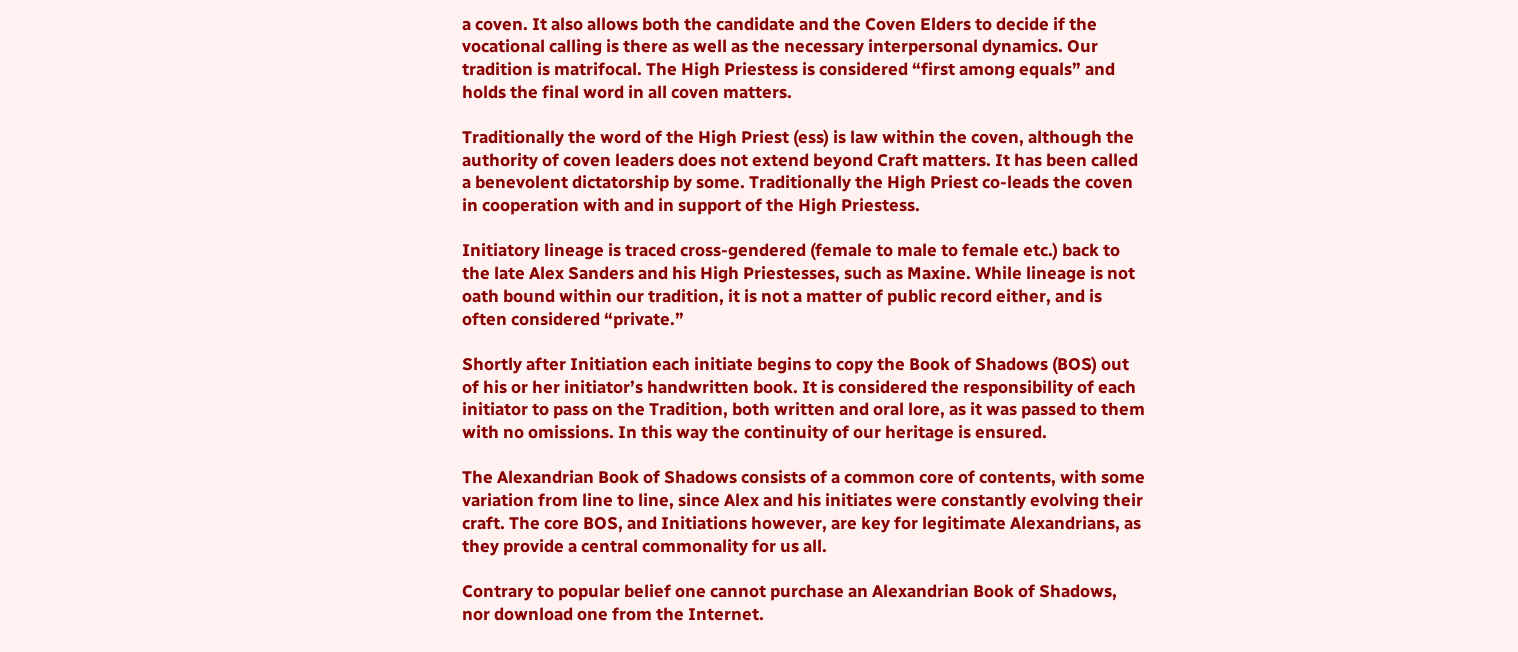a coven. It also allows both the candidate and the Coven Elders to decide if the vocational calling is there as well as the necessary interpersonal dynamics. Our tradition is matrifocal. The High Priestess is considered “first among equals” and holds the final word in all coven matters.

Traditionally the word of the High Priest (ess) is law within the coven, although the authority of coven leaders does not extend beyond Craft matters. It has been called a benevolent dictatorship by some. Traditionally the High Priest co-leads the coven in cooperation with and in support of the High Priestess.

Initiatory lineage is traced cross-gendered (female to male to female etc.) back to the late Alex Sanders and his High Priestesses, such as Maxine. While lineage is not oath bound within our tradition, it is not a matter of public record either, and is often considered “private.”

Shortly after Initiation each initiate begins to copy the Book of Shadows (BOS) out of his or her initiator’s handwritten book. It is considered the responsibility of each initiator to pass on the Tradition, both written and oral lore, as it was passed to them with no omissions. In this way the continuity of our heritage is ensured.

The Alexandrian Book of Shadows consists of a common core of contents, with some variation from line to line, since Alex and his initiates were constantly evolving their craft. The core BOS, and Initiations however, are key for legitimate Alexandrians, as they provide a central commonality for us all.

Contrary to popular belief one cannot purchase an Alexandrian Book of Shadows, nor download one from the Internet.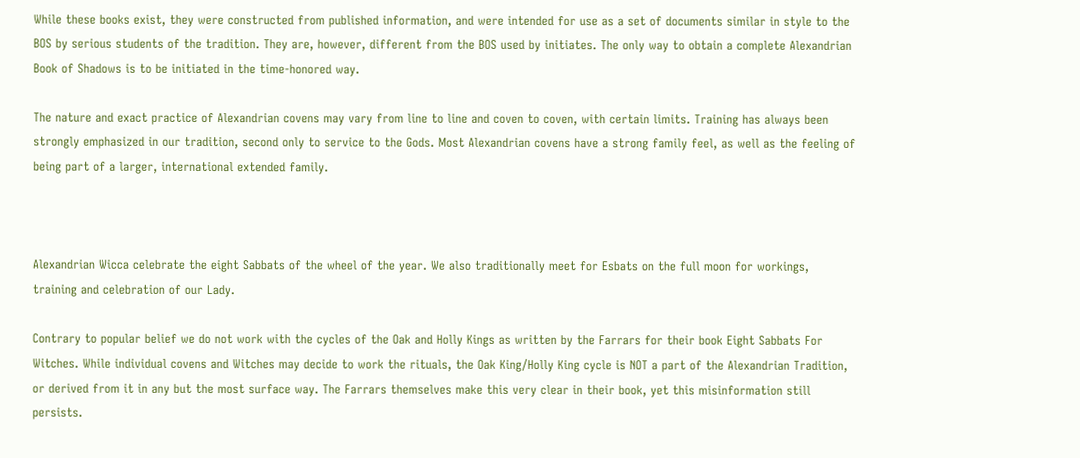While these books exist, they were constructed from published information, and were intended for use as a set of documents similar in style to the BOS by serious students of the tradition. They are, however, different from the BOS used by initiates. The only way to obtain a complete Alexandrian Book of Shadows is to be initiated in the time-honored way.

The nature and exact practice of Alexandrian covens may vary from line to line and coven to coven, with certain limits. Training has always been strongly emphasized in our tradition, second only to service to the Gods. Most Alexandrian covens have a strong family feel, as well as the feeling of being part of a larger, international extended family.



Alexandrian Wicca celebrate the eight Sabbats of the wheel of the year. We also traditionally meet for Esbats on the full moon for workings, training and celebration of our Lady.

Contrary to popular belief we do not work with the cycles of the Oak and Holly Kings as written by the Farrars for their book Eight Sabbats For Witches. While individual covens and Witches may decide to work the rituals, the Oak King/Holly King cycle is NOT a part of the Alexandrian Tradition, or derived from it in any but the most surface way. The Farrars themselves make this very clear in their book, yet this misinformation still persists.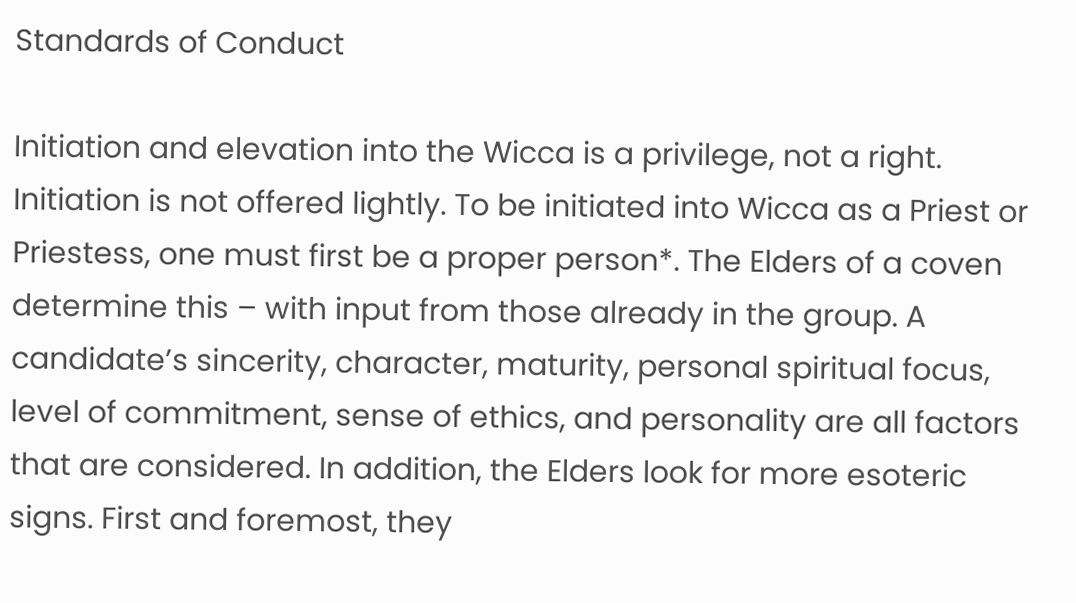Standards of Conduct

Initiation and elevation into the Wicca is a privilege, not a right. Initiation is not offered lightly. To be initiated into Wicca as a Priest or Priestess, one must first be a proper person*. The Elders of a coven determine this – with input from those already in the group. A candidate’s sincerity, character, maturity, personal spiritual focus, level of commitment, sense of ethics, and personality are all factors that are considered. In addition, the Elders look for more esoteric signs. First and foremost, they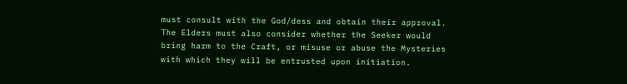must consult with the God/dess and obtain their approval. The Elders must also consider whether the Seeker would bring harm to the Craft, or misuse or abuse the Mysteries with which they will be entrusted upon initiation.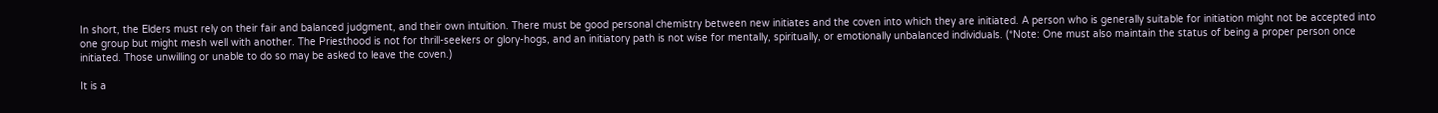In short, the Elders must rely on their fair and balanced judgment, and their own intuition. There must be good personal chemistry between new initiates and the coven into which they are initiated. A person who is generally suitable for initiation might not be accepted into one group but might mesh well with another. The Priesthood is not for thrill-seekers or glory-hogs, and an initiatory path is not wise for mentally, spiritually, or emotionally unbalanced individuals. (*Note: One must also maintain the status of being a proper person once initiated. Those unwilling or unable to do so may be asked to leave the coven.)

It is a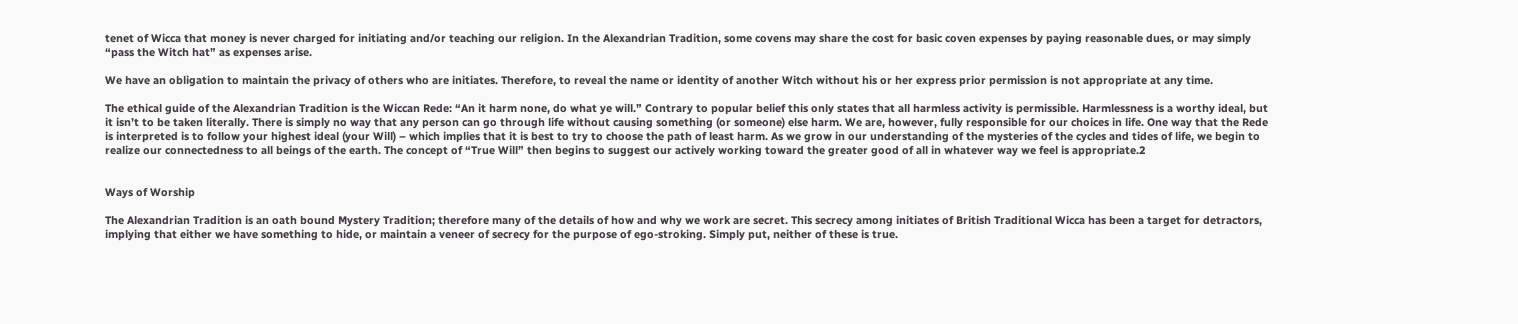tenet of Wicca that money is never charged for initiating and/or teaching our religion. In the Alexandrian Tradition, some covens may share the cost for basic coven expenses by paying reasonable dues, or may simply “pass the Witch hat” as expenses arise.

We have an obligation to maintain the privacy of others who are initiates. Therefore, to reveal the name or identity of another Witch without his or her express prior permission is not appropriate at any time.

The ethical guide of the Alexandrian Tradition is the Wiccan Rede: “An it harm none, do what ye will.” Contrary to popular belief this only states that all harmless activity is permissible. Harmlessness is a worthy ideal, but it isn’t to be taken literally. There is simply no way that any person can go through life without causing something (or someone) else harm. We are, however, fully responsible for our choices in life. One way that the Rede is interpreted is to follow your highest ideal (your Will) – which implies that it is best to try to choose the path of least harm. As we grow in our understanding of the mysteries of the cycles and tides of life, we begin to realize our connectedness to all beings of the earth. The concept of “True Will” then begins to suggest our actively working toward the greater good of all in whatever way we feel is appropriate.2


Ways of Worship

The Alexandrian Tradition is an oath bound Mystery Tradition; therefore many of the details of how and why we work are secret. This secrecy among initiates of British Traditional Wicca has been a target for detractors, implying that either we have something to hide, or maintain a veneer of secrecy for the purpose of ego-stroking. Simply put, neither of these is true.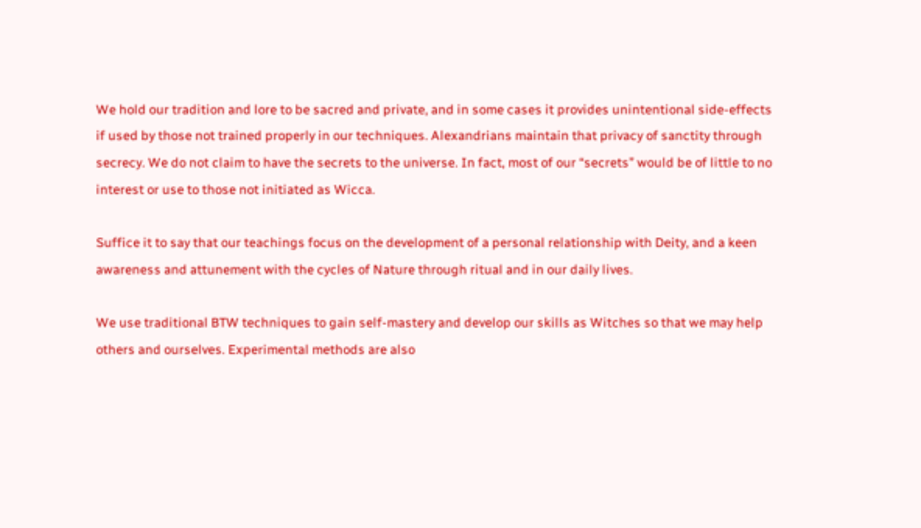We hold our tradition and lore to be sacred and private, and in some cases it provides unintentional side-effects if used by those not trained properly in our techniques. Alexandrians maintain that privacy of sanctity through secrecy. We do not claim to have the secrets to the universe. In fact, most of our “secrets” would be of little to no interest or use to those not initiated as Wicca.

Suffice it to say that our teachings focus on the development of a personal relationship with Deity, and a keen awareness and attunement with the cycles of Nature through ritual and in our daily lives.

We use traditional BTW techniques to gain self-mastery and develop our skills as Witches so that we may help others and ourselves. Experimental methods are also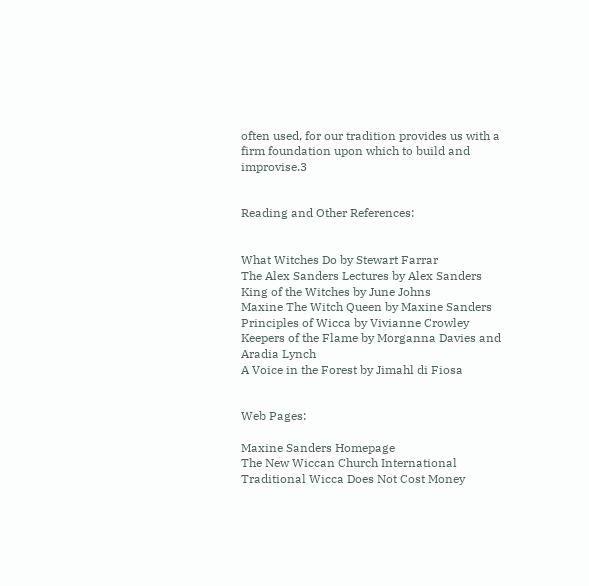often used, for our tradition provides us with a firm foundation upon which to build and improvise.3


Reading and Other References:


What Witches Do by Stewart Farrar
The Alex Sanders Lectures by Alex Sanders
King of the Witches by June Johns
Maxine The Witch Queen by Maxine Sanders
Principles of Wicca by Vivianne Crowley
Keepers of the Flame by Morganna Davies and Aradia Lynch
A Voice in the Forest by Jimahl di Fiosa


Web Pages:

Maxine Sanders Homepage
The New Wiccan Church International
Traditional Wicca Does Not Cost Money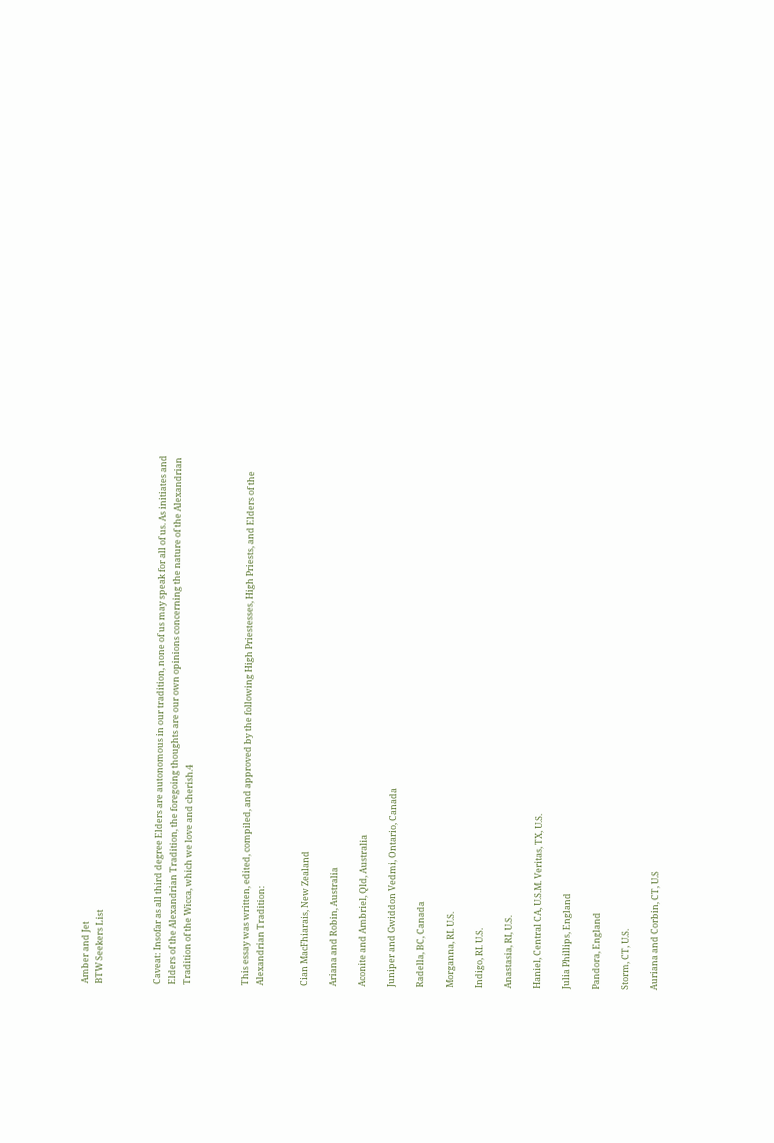Amber and Jet
BTW Seekers List



Caveat: Insofar as all third degree Elders are autonomous in our tradition, none of us may speak for all of us. As initiates and Elders of the Alexandrian Tradition, the foregoing thoughts are our own opinions concerning the nature of the Alexandrian Tradition of the Wicca, which we love and cherish.4



This essay was written, edited, compiled, and approved by the following High Priestesses, High Priests, and Elders of the Alexandrian Tradition:


Cian MacFhiarais, New Zealand

Ariana and Robin, Australia

Aconite and Ambriel, Qld, Australia

Juniper and Gwiddon Vedmi, Ontario, Canada

Radella, BC, Canada

Morganna, RI. U.S.

Indigo, RI. U.S.

Anastasia, RI, U.S.

Haniel, Central CA, U.S.M. Veritas, TX, U.S.

Julia Phillips, England

Pandora, England

Storm, CT, U.S.

Auriana and Corbin, CT, U.S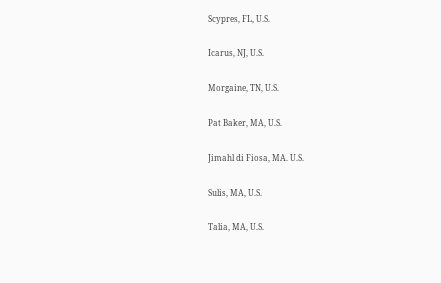Scypres, FL, U.S.

Icarus, NJ, U.S.

Morgaine, TN, U.S.

Pat Baker, MA, U.S.

Jimahl di Fiosa, MA. U.S.

Sulis, MA, U.S.

Talia, MA, U.S.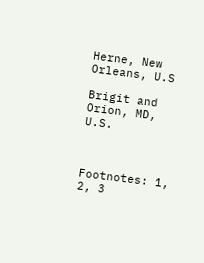Herne, New Orleans, U.S

Brigit and Orion, MD, U.S.



Footnotes: 1, 2, 3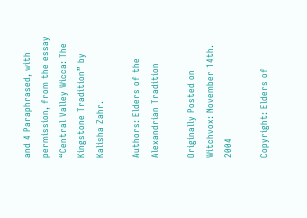and 4 Paraphrased, with permission, from the essay “Central Valley Wicca: The Kingstone Tradition” by Kalisha Zahr.

Authors: Elders of the Alexandrian Tradition

Originally Posted on Witchvox: November 14th. 2004

Copyright: Elders of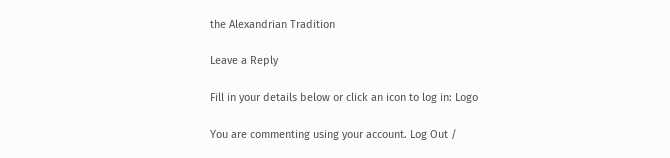the Alexandrian Tradition

Leave a Reply

Fill in your details below or click an icon to log in: Logo

You are commenting using your account. Log Out /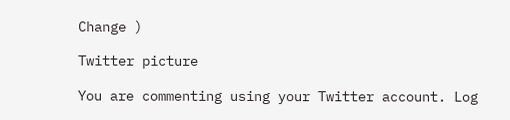Change )

Twitter picture

You are commenting using your Twitter account. Log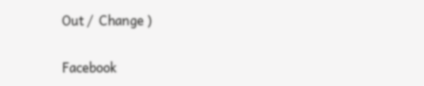Out /  Change )

Facebook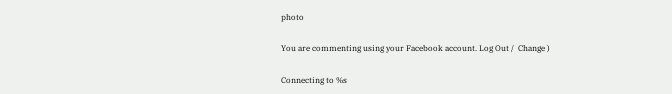photo

You are commenting using your Facebook account. Log Out /  Change )

Connecting to %s